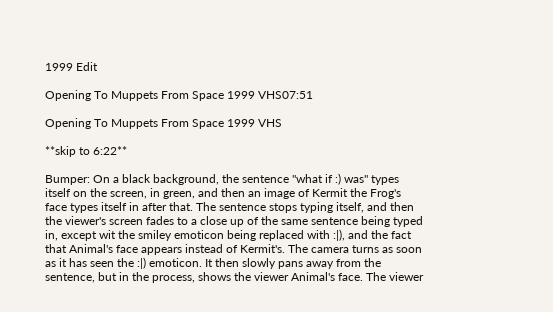1999 Edit

Opening To Muppets From Space 1999 VHS07:51

Opening To Muppets From Space 1999 VHS

**skip to 6:22**

Bumper: On a black background, the sentence "what if :) was" types itself on the screen, in green, and then an image of Kermit the Frog's face types itself in after that. The sentence stops typing itself, and then the viewer's screen fades to a close up of the same sentence being typed in, except wit the smiley emoticon being replaced with :|), and the fact that Animal's face appears instead of Kermit's. The camera turns as soon as it has seen the :|) emoticon. It then slowly pans away from the sentence, but in the process, shows the viewer Animal's face. The viewer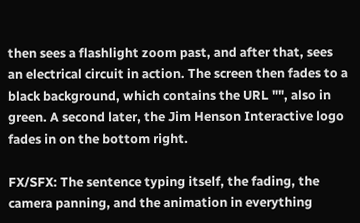then sees a flashlight zoom past, and after that, sees an electrical circuit in action. The screen then fades to a black background, which contains the URL "", also in green. A second later, the Jim Henson Interactive logo fades in on the bottom right.

FX/SFX: The sentence typing itself, the fading, the camera panning, and the animation in everything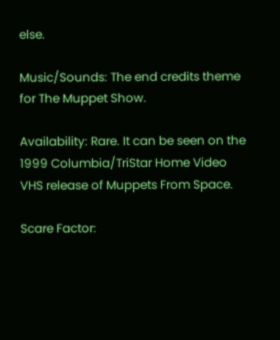else.

Music/Sounds: The end credits theme for The Muppet Show.

Availability: Rare. It can be seen on the 1999 Columbia/TriStar Home Video VHS release of Muppets From Space.

Scare Factor: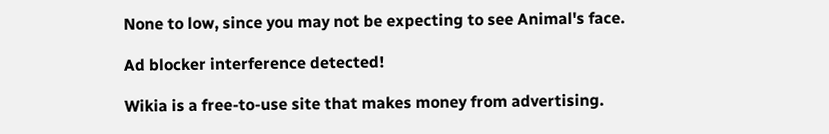None to low, since you may not be expecting to see Animal's face.

Ad blocker interference detected!

Wikia is a free-to-use site that makes money from advertising.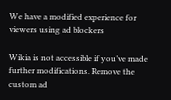We have a modified experience for viewers using ad blockers

Wikia is not accessible if you’ve made further modifications. Remove the custom ad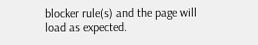blocker rule(s) and the page will load as expected.